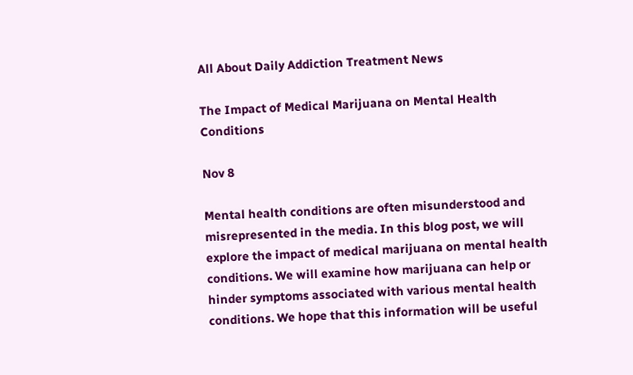All About Daily Addiction Treatment News

The Impact of Medical Marijuana on Mental Health Conditions

Nov 8

Mental health conditions are often misunderstood and misrepresented in the media. In this blog post, we will explore the impact of medical marijuana on mental health conditions. We will examine how marijuana can help or hinder symptoms associated with various mental health conditions. We hope that this information will be useful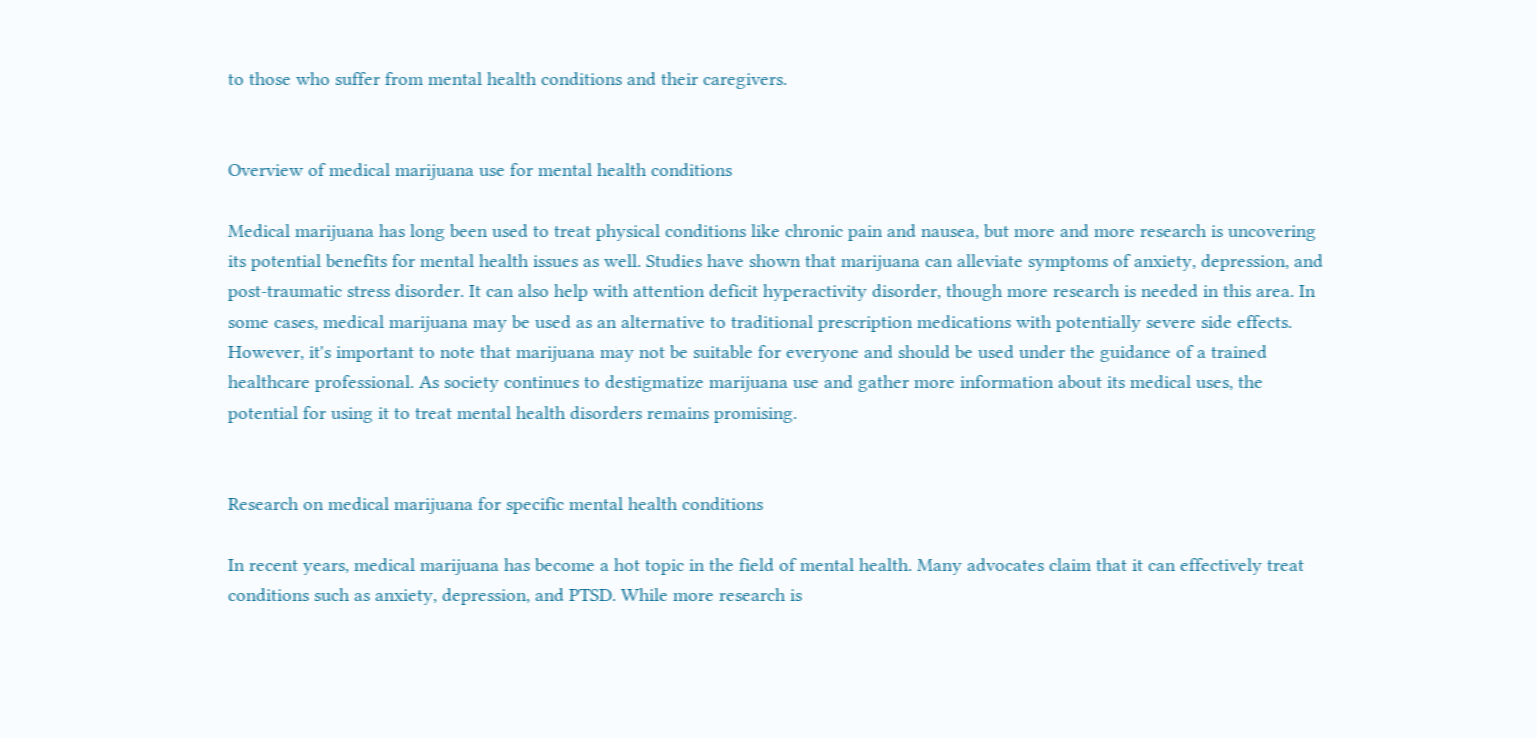to those who suffer from mental health conditions and their caregivers.


Overview of medical marijuana use for mental health conditions

Medical marijuana has long been used to treat physical conditions like chronic pain and nausea, but more and more research is uncovering its potential benefits for mental health issues as well. Studies have shown that marijuana can alleviate symptoms of anxiety, depression, and post-traumatic stress disorder. It can also help with attention deficit hyperactivity disorder, though more research is needed in this area. In some cases, medical marijuana may be used as an alternative to traditional prescription medications with potentially severe side effects. However, it's important to note that marijuana may not be suitable for everyone and should be used under the guidance of a trained healthcare professional. As society continues to destigmatize marijuana use and gather more information about its medical uses, the potential for using it to treat mental health disorders remains promising.


Research on medical marijuana for specific mental health conditions

In recent years, medical marijuana has become a hot topic in the field of mental health. Many advocates claim that it can effectively treat conditions such as anxiety, depression, and PTSD. While more research is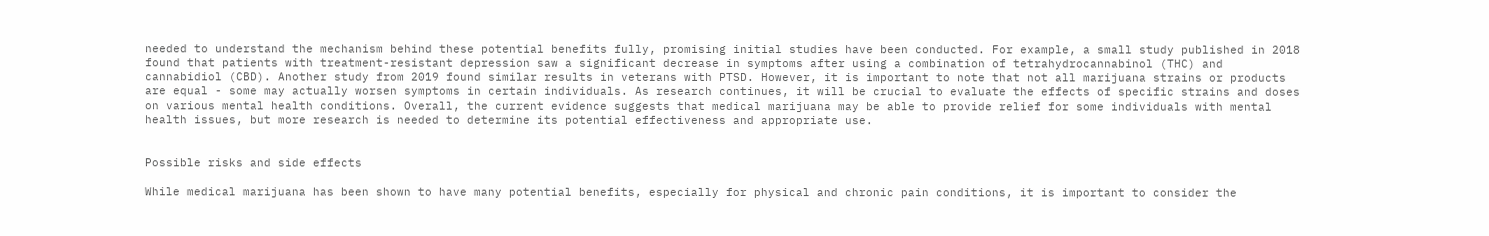needed to understand the mechanism behind these potential benefits fully, promising initial studies have been conducted. For example, a small study published in 2018 found that patients with treatment-resistant depression saw a significant decrease in symptoms after using a combination of tetrahydrocannabinol (THC) and cannabidiol (CBD). Another study from 2019 found similar results in veterans with PTSD. However, it is important to note that not all marijuana strains or products are equal - some may actually worsen symptoms in certain individuals. As research continues, it will be crucial to evaluate the effects of specific strains and doses on various mental health conditions. Overall, the current evidence suggests that medical marijuana may be able to provide relief for some individuals with mental health issues, but more research is needed to determine its potential effectiveness and appropriate use.


Possible risks and side effects

While medical marijuana has been shown to have many potential benefits, especially for physical and chronic pain conditions, it is important to consider the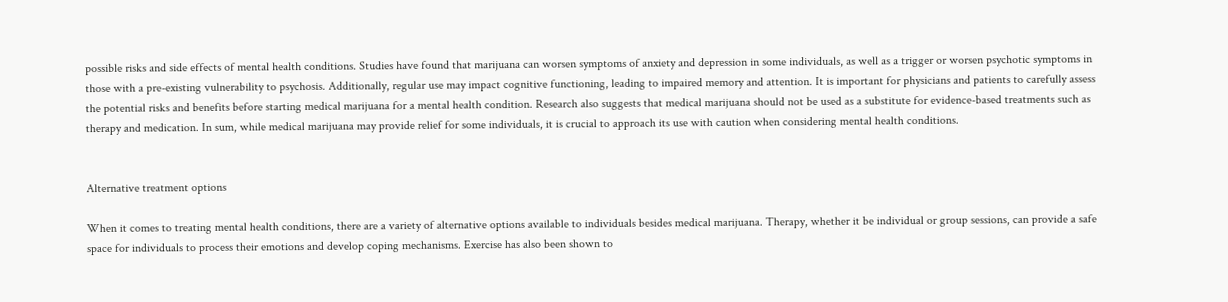possible risks and side effects of mental health conditions. Studies have found that marijuana can worsen symptoms of anxiety and depression in some individuals, as well as a trigger or worsen psychotic symptoms in those with a pre-existing vulnerability to psychosis. Additionally, regular use may impact cognitive functioning, leading to impaired memory and attention. It is important for physicians and patients to carefully assess the potential risks and benefits before starting medical marijuana for a mental health condition. Research also suggests that medical marijuana should not be used as a substitute for evidence-based treatments such as therapy and medication. In sum, while medical marijuana may provide relief for some individuals, it is crucial to approach its use with caution when considering mental health conditions.


Alternative treatment options

When it comes to treating mental health conditions, there are a variety of alternative options available to individuals besides medical marijuana. Therapy, whether it be individual or group sessions, can provide a safe space for individuals to process their emotions and develop coping mechanisms. Exercise has also been shown to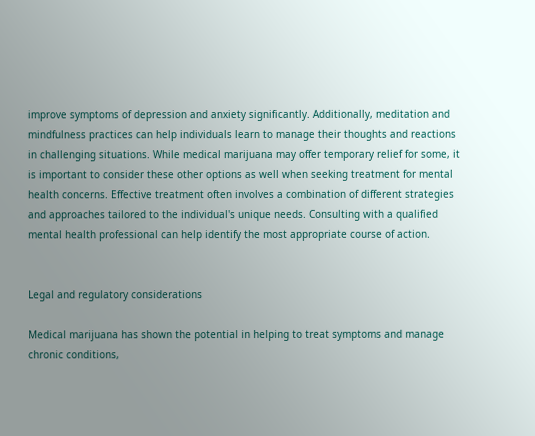improve symptoms of depression and anxiety significantly. Additionally, meditation and mindfulness practices can help individuals learn to manage their thoughts and reactions in challenging situations. While medical marijuana may offer temporary relief for some, it is important to consider these other options as well when seeking treatment for mental health concerns. Effective treatment often involves a combination of different strategies and approaches tailored to the individual's unique needs. Consulting with a qualified mental health professional can help identify the most appropriate course of action.


Legal and regulatory considerations

Medical marijuana has shown the potential in helping to treat symptoms and manage chronic conditions,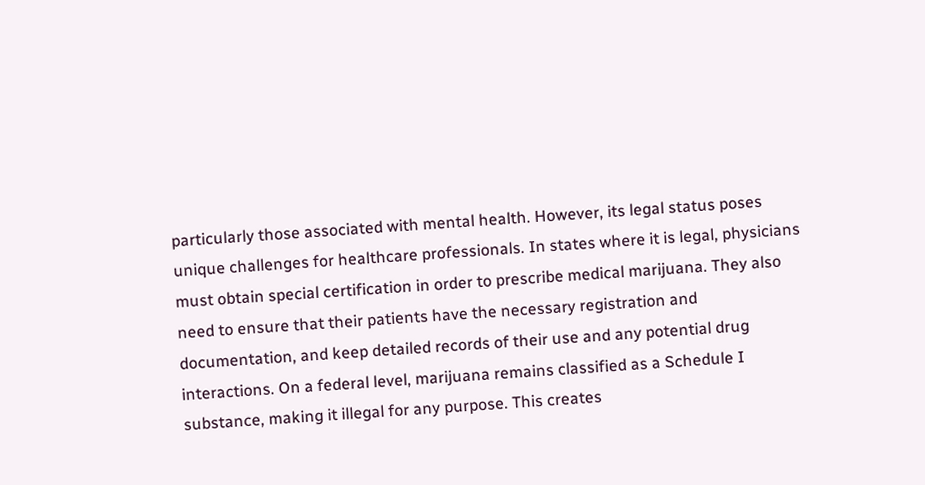particularly those associated with mental health. However, its legal status poses unique challenges for healthcare professionals. In states where it is legal, physicians must obtain special certification in order to prescribe medical marijuana. They also need to ensure that their patients have the necessary registration and documentation, and keep detailed records of their use and any potential drug interactions. On a federal level, marijuana remains classified as a Schedule I substance, making it illegal for any purpose. This creates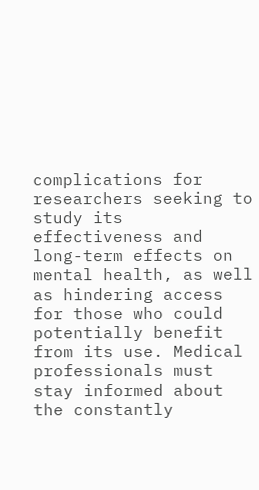complications for researchers seeking to study its effectiveness and long-term effects on mental health, as well as hindering access for those who could potentially benefit from its use. Medical professionals must stay informed about the constantly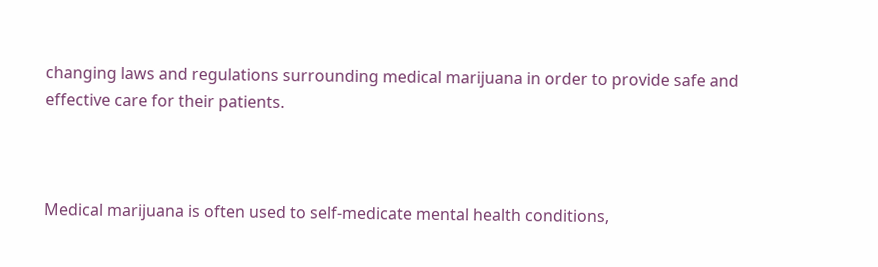changing laws and regulations surrounding medical marijuana in order to provide safe and effective care for their patients.



Medical marijuana is often used to self-medicate mental health conditions,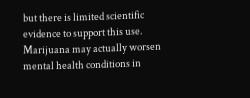but there is limited scientific evidence to support this use. Marijuana may actually worsen mental health conditions in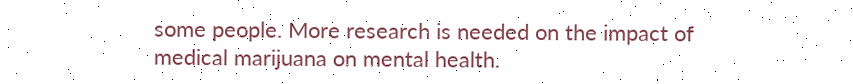some people. More research is needed on the impact of medical marijuana on mental health.